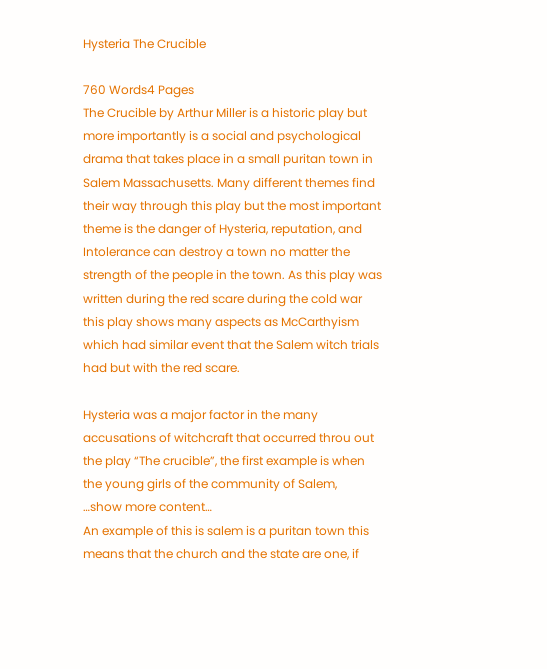Hysteria The Crucible

760 Words4 Pages
The Crucible by Arthur Miller is a historic play but more importantly is a social and psychological drama that takes place in a small puritan town in Salem Massachusetts. Many different themes find their way through this play but the most important theme is the danger of Hysteria, reputation, and Intolerance can destroy a town no matter the strength of the people in the town. As this play was written during the red scare during the cold war this play shows many aspects as McCarthyism which had similar event that the Salem witch trials had but with the red scare.

Hysteria was a major factor in the many accusations of witchcraft that occurred throu out the play “The crucible”, the first example is when the young girls of the community of Salem,
…show more content…
An example of this is salem is a puritan town this means that the church and the state are one, if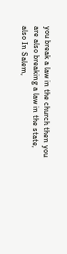you break a law in the church then you are also breaking a law in the state, also In Salem,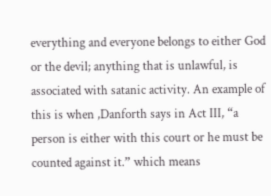everything and everyone belongs to either God or the devil; anything that is unlawful, is associated with satanic activity. An example of this is when ,Danforth says in Act III, “a person is either with this court or he must be counted against it.” which means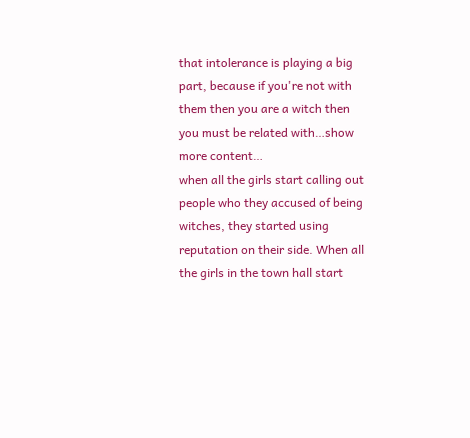that intolerance is playing a big part, because if you're not with them then you are a witch then you must be related with…show more content…
when all the girls start calling out people who they accused of being witches, they started using reputation on their side. When all the girls in the town hall start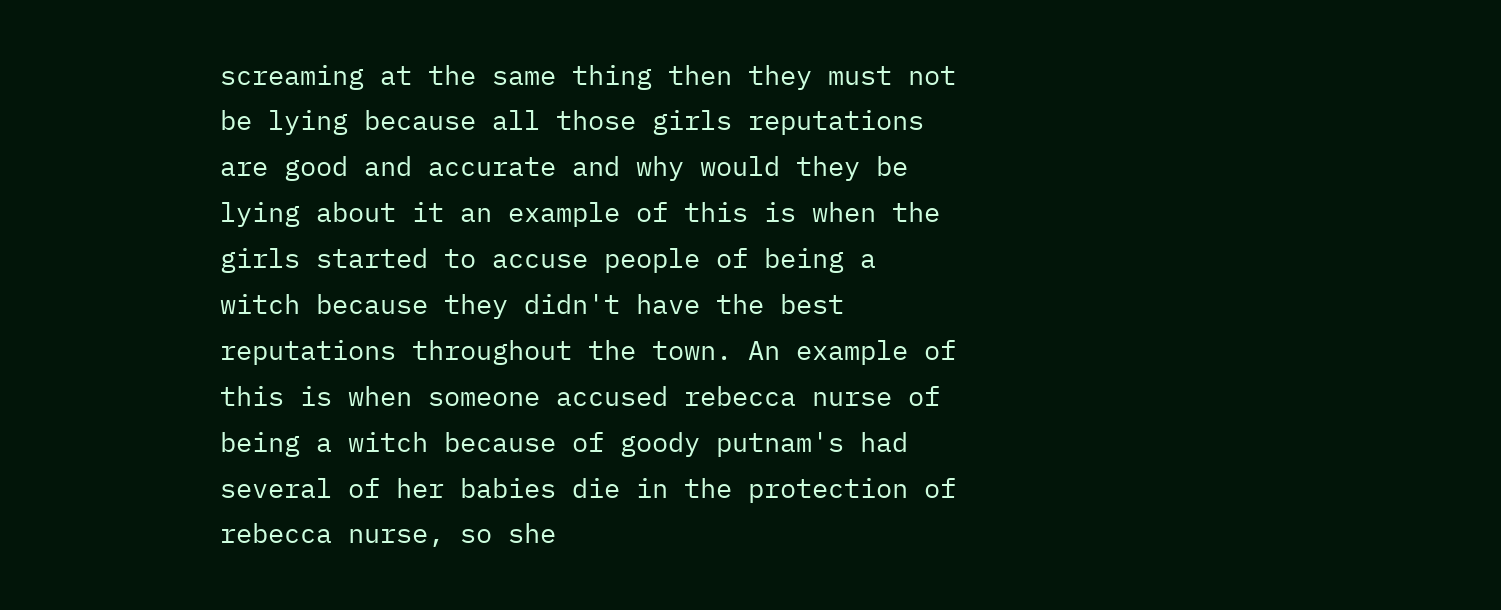screaming at the same thing then they must not be lying because all those girls reputations are good and accurate and why would they be lying about it an example of this is when the girls started to accuse people of being a witch because they didn't have the best reputations throughout the town. An example of this is when someone accused rebecca nurse of being a witch because of goody putnam's had several of her babies die in the protection of rebecca nurse, so she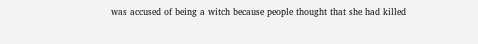was accused of being a witch because people thought that she had killed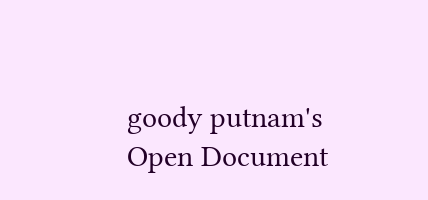goody putnam's
Open Document